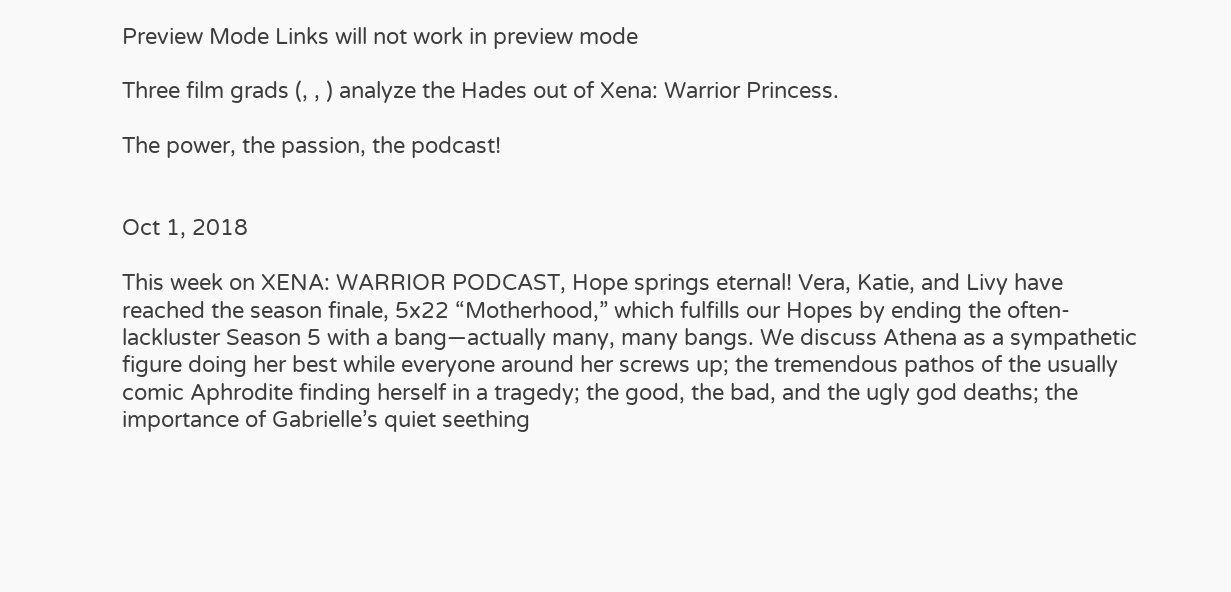Preview Mode Links will not work in preview mode

Three film grads (, , ) analyze the Hades out of Xena: Warrior Princess.

The power, the passion, the podcast!


Oct 1, 2018

This week on XENA: WARRIOR PODCAST, Hope springs eternal! Vera, Katie, and Livy have reached the season finale, 5x22 “Motherhood,” which fulfills our Hopes by ending the often-lackluster Season 5 with a bang—actually many, many bangs. We discuss Athena as a sympathetic figure doing her best while everyone around her screws up; the tremendous pathos of the usually comic Aphrodite finding herself in a tragedy; the good, the bad, and the ugly god deaths; the importance of Gabrielle’s quiet seething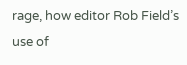rage, how editor Rob Field’s use of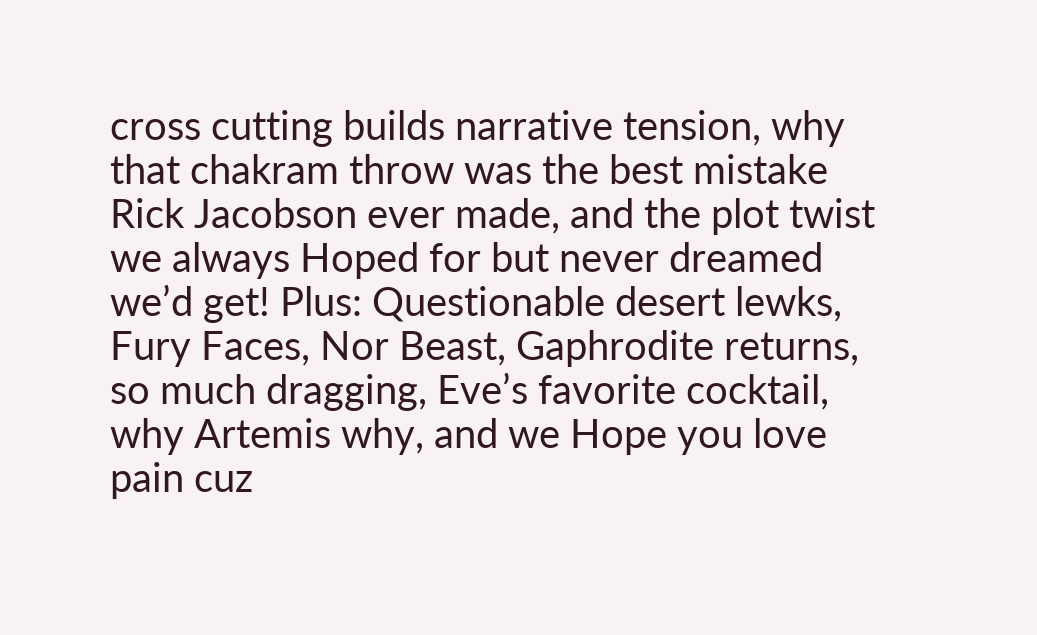cross cutting builds narrative tension, why that chakram throw was the best mistake Rick Jacobson ever made, and the plot twist we always Hoped for but never dreamed we’d get! Plus: Questionable desert lewks, Fury Faces, Nor Beast, Gaphrodite returns, so much dragging, Eve’s favorite cocktail, why Artemis why, and we Hope you love pain cuz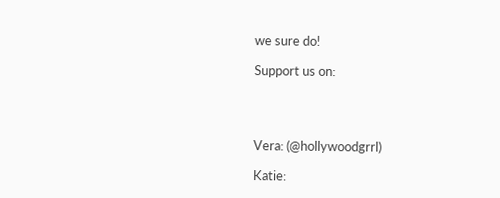we sure do!

Support us on:




Vera: (@hollywoodgrrl)

Katie: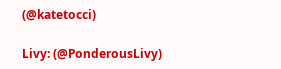(@katetocci)

Livy: (@PonderousLivy)